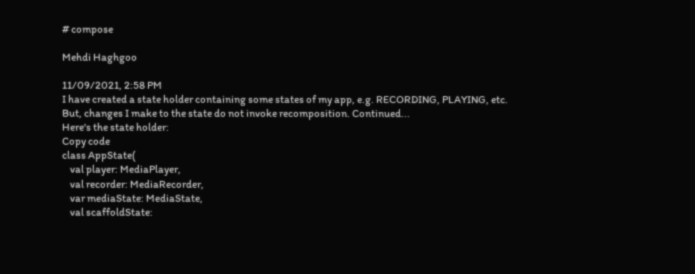# compose

Mehdi Haghgoo

11/09/2021, 2:58 PM
I have created a state holder containing some states of my app, e.g. RECORDING, PLAYING, etc. But, changes I make to the state do not invoke recomposition. Continued...
Here's the state holder:
Copy code
class AppState(
    val player: MediaPlayer,
    val recorder: MediaRecorder,
    var mediaState: MediaState,
    val scaffoldState: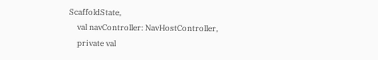ScaffoldState,
    val navController: NavHostController,
    private val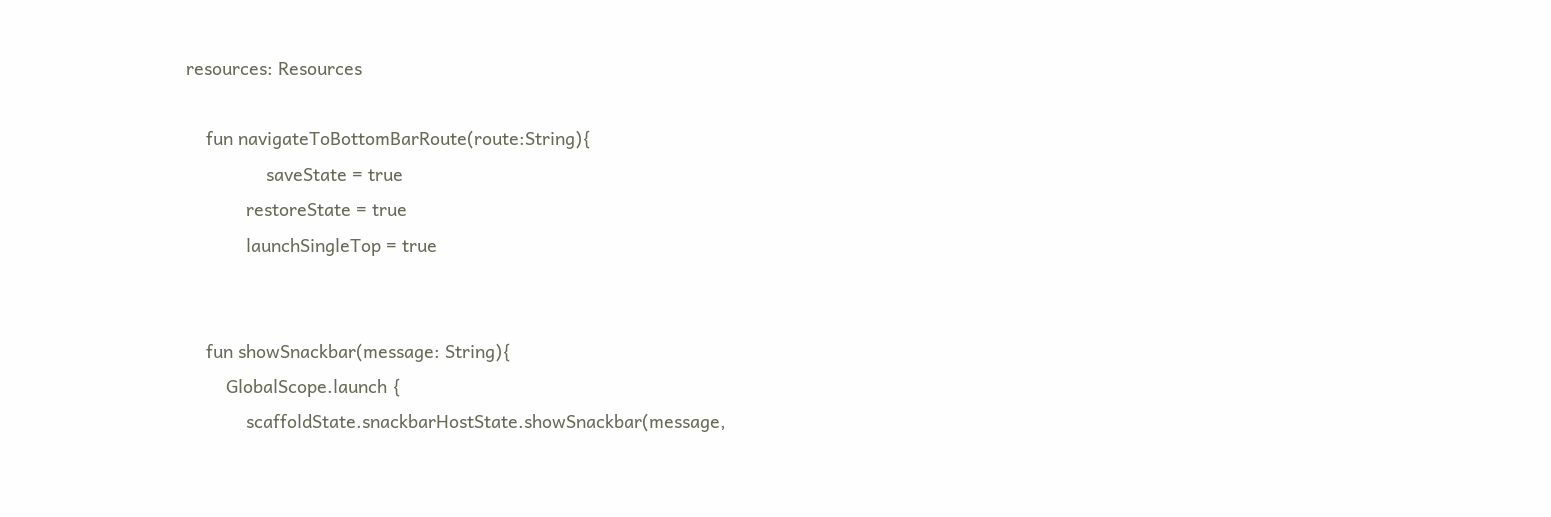resources: Resources

    fun navigateToBottomBarRoute(route:String){
                saveState = true
            restoreState = true
            launchSingleTop = true


    fun showSnackbar(message: String){
        GlobalScope.launch {
            scaffoldState.snackbarHostState.showSnackbar(message,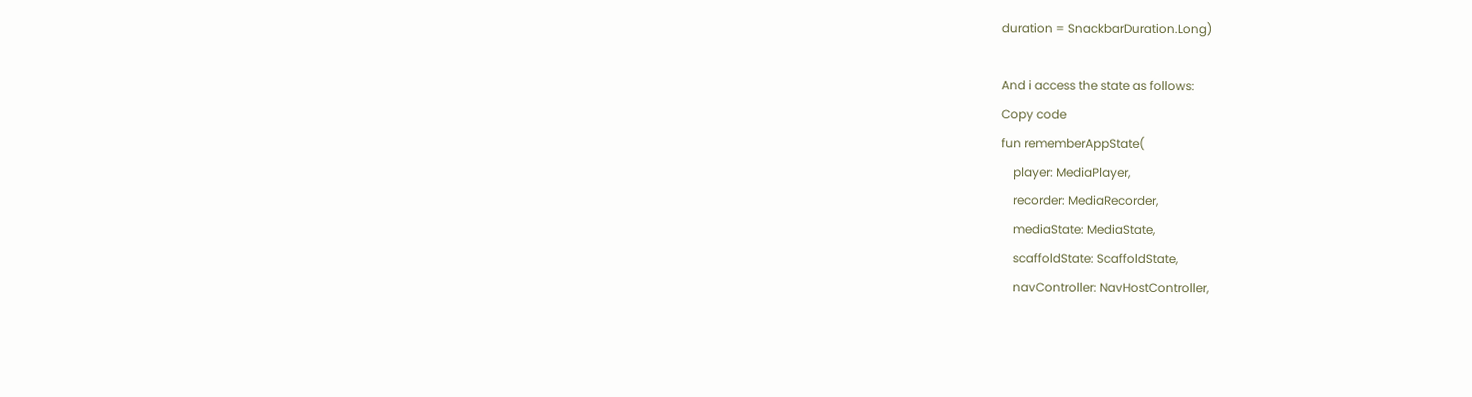duration = SnackbarDuration.Long)

And i access the state as follows:
Copy code
fun rememberAppState(
    player: MediaPlayer,
    recorder: MediaRecorder,
    mediaState: MediaState,
    scaffoldState: ScaffoldState,
    navController: NavHostController,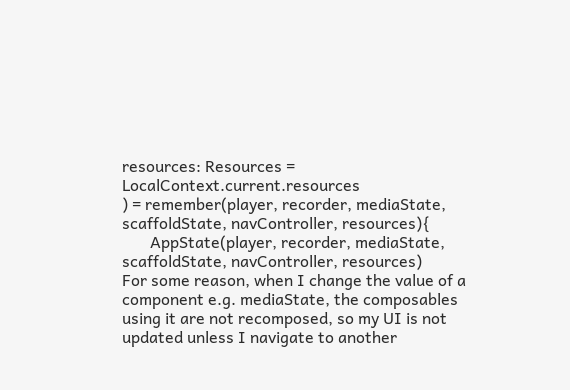resources: Resources = LocalContext.current.resources
) = remember(player, recorder, mediaState, scaffoldState, navController, resources){
       AppState(player, recorder, mediaState, scaffoldState, navController, resources)
For some reason, when I change the value of a component e.g. mediaState, the composables using it are not recomposed, so my UI is not updated unless I navigate to another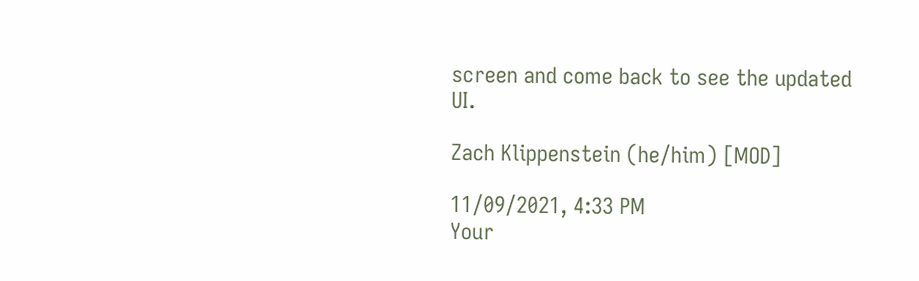screen and come back to see the updated UI.

Zach Klippenstein (he/him) [MOD]

11/09/2021, 4:33 PM
Your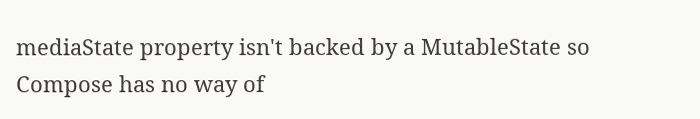mediaState property isn't backed by a MutableState so Compose has no way of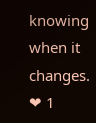knowing when it changes.
❤ 1